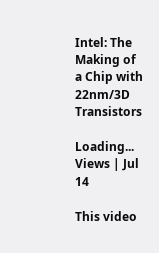Intel: The Making of a Chip with 22nm/3D Transistors

Loading... Views | Jul 14

This video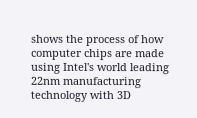shows the process of how computer chips are made using Intel's world leading 22nm manufacturing technology with 3D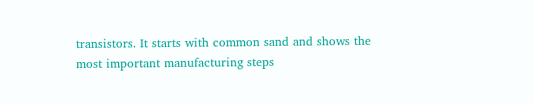transistors. It starts with common sand and shows the most important manufacturing steps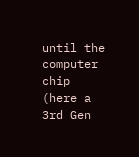until the computer chip (here a 3rd Gen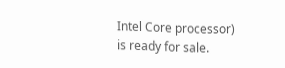Intel Core processor) is ready for sale.